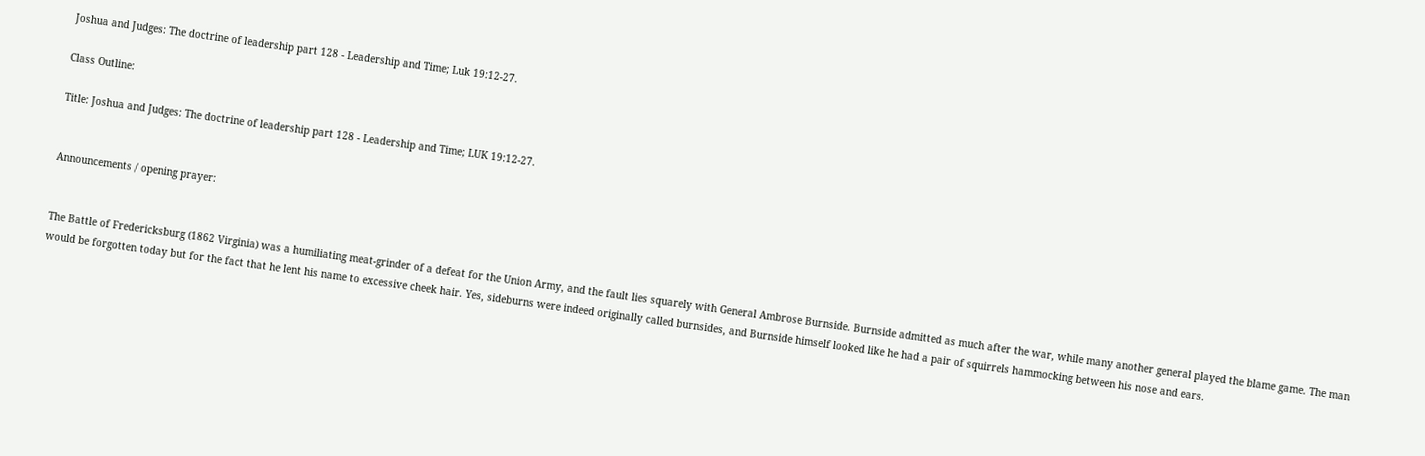Joshua and Judges: The doctrine of leadership part 128 - Leadership and Time; Luk 19:12-27.

Class Outline:

Title: Joshua and Judges: The doctrine of leadership part 128 - Leadership and Time; LUK 19:12-27.


Announcements / opening prayer:


The Battle of Fredericksburg (1862 Virginia) was a humiliating meat-grinder of a defeat for the Union Army, and the fault lies squarely with General Ambrose Burnside. Burnside admitted as much after the war, while many another general played the blame game. The man would be forgotten today but for the fact that he lent his name to excessive cheek hair. Yes, sideburns were indeed originally called burnsides, and Burnside himself looked like he had a pair of squirrels hammocking between his nose and ears.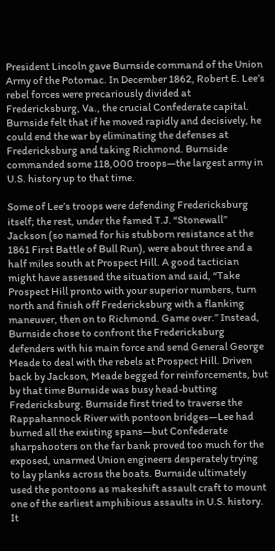President Lincoln gave Burnside command of the Union Army of the Potomac. In December 1862, Robert E. Lee’s rebel forces were precariously divided at Fredericksburg, Va., the crucial Confederate capital. Burnside felt that if he moved rapidly and decisively, he could end the war by eliminating the defenses at Fredericksburg and taking Richmond. Burnside commanded some 118,000 troops—the largest army in U.S. history up to that time.

Some of Lee’s troops were defending Fredericksburg itself; the rest, under the famed T.J. “Stonewall” Jackson (so named for his stubborn resistance at the 1861 First Battle of Bull Run), were about three and a half miles south at Prospect Hill. A good tactician might have assessed the situation and said, “Take Prospect Hill pronto with your superior numbers, turn north and finish off Fredericksburg with a flanking maneuver, then on to Richmond. Game over.” Instead, Burnside chose to confront the Fredericksburg defenders with his main force and send General George Meade to deal with the rebels at Prospect Hill. Driven back by Jackson, Meade begged for reinforcements, but by that time Burnside was busy head-butting Fredericksburg. Burnside first tried to traverse the Rappahannock River with pontoon bridges—Lee had burned all the existing spans—but Confederate sharpshooters on the far bank proved too much for the exposed, unarmed Union engineers desperately trying to lay planks across the boats. Burnside ultimately used the pontoons as makeshift assault craft to mount one of the earliest amphibious assaults in U.S. history. It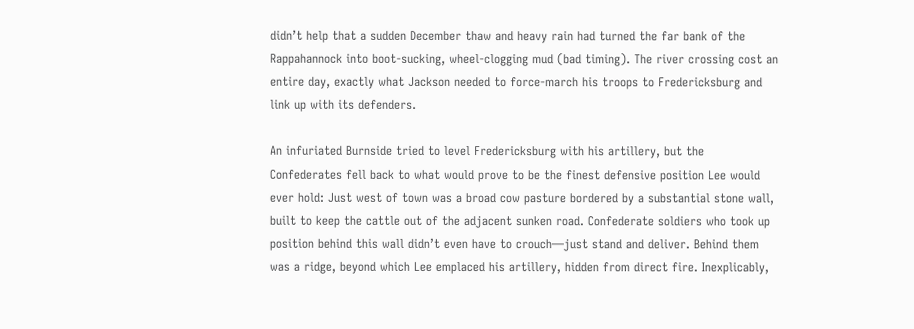didn’t help that a sudden December thaw and heavy rain had turned the far bank of the Rappahannock into boot-sucking, wheel-clogging mud (bad timing). The river crossing cost an entire day, exactly what Jackson needed to force-march his troops to Fredericksburg and link up with its defenders.

An infuriated Burnside tried to level Fredericksburg with his artillery, but the Confederates fell back to what would prove to be the finest defensive position Lee would ever hold: Just west of town was a broad cow pasture bordered by a substantial stone wall, built to keep the cattle out of the adjacent sunken road. Confederate soldiers who took up position behind this wall didn’t even have to crouch—just stand and deliver. Behind them was a ridge, beyond which Lee emplaced his artillery, hidden from direct fire. Inexplicably,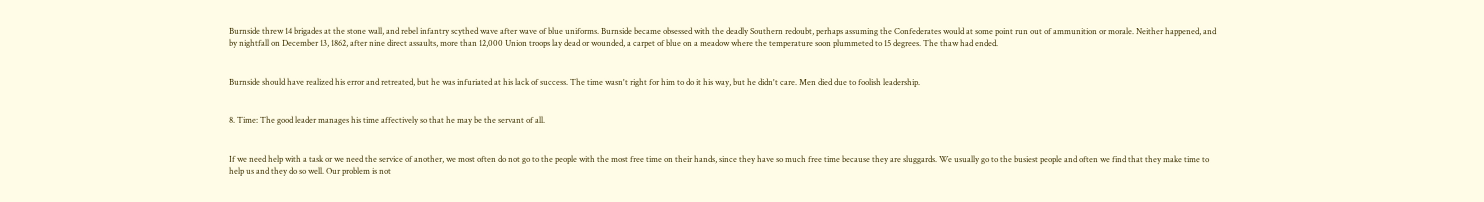Burnside threw 14 brigades at the stone wall, and rebel infantry scythed wave after wave of blue uniforms. Burnside became obsessed with the deadly Southern redoubt, perhaps assuming the Confederates would at some point run out of ammunition or morale. Neither happened, and by nightfall on December 13, 1862, after nine direct assaults, more than 12,000 Union troops lay dead or wounded, a carpet of blue on a meadow where the temperature soon plummeted to 15 degrees. The thaw had ended.


Burnside should have realized his error and retreated, but he was infuriated at his lack of success. The time wasn't right for him to do it his way, but he didn't care. Men died due to foolish leadership.


8. Time: The good leader manages his time affectively so that he may be the servant of all.


If we need help with a task or we need the service of another, we most often do not go to the people with the most free time on their hands, since they have so much free time because they are sluggards. We usually go to the busiest people and often we find that they make time to help us and they do so well. Our problem is not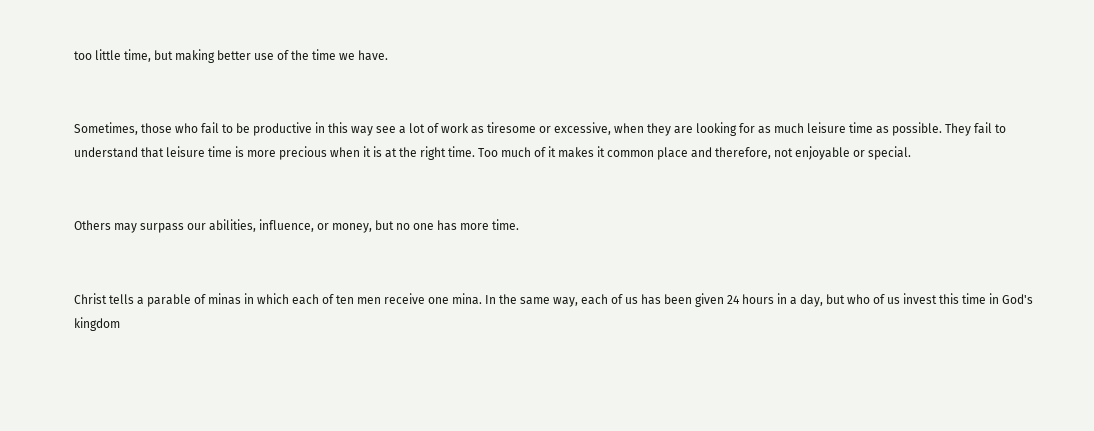too little time, but making better use of the time we have.


Sometimes, those who fail to be productive in this way see a lot of work as tiresome or excessive, when they are looking for as much leisure time as possible. They fail to understand that leisure time is more precious when it is at the right time. Too much of it makes it common place and therefore, not enjoyable or special.


Others may surpass our abilities, influence, or money, but no one has more time.


Christ tells a parable of minas in which each of ten men receive one mina. In the same way, each of us has been given 24 hours in a day, but who of us invest this time in God's kingdom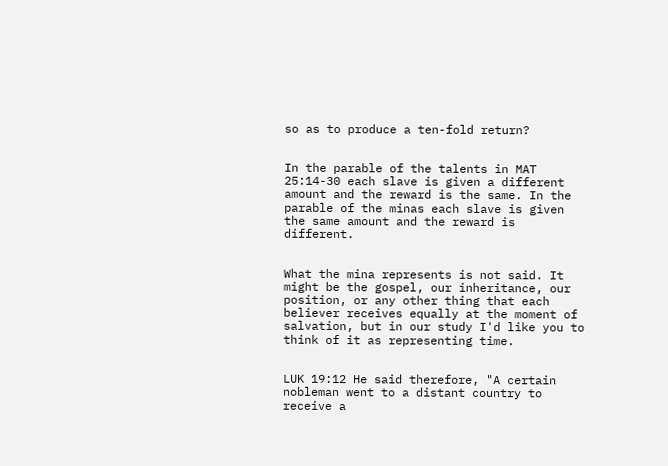so as to produce a ten-fold return?


In the parable of the talents in MAT 25:14-30 each slave is given a different amount and the reward is the same. In the parable of the minas each slave is given the same amount and the reward is different.


What the mina represents is not said. It might be the gospel, our inheritance, our position, or any other thing that each believer receives equally at the moment of salvation, but in our study I'd like you to think of it as representing time.


LUK 19:12 He said therefore, "A certain nobleman went to a distant country to receive a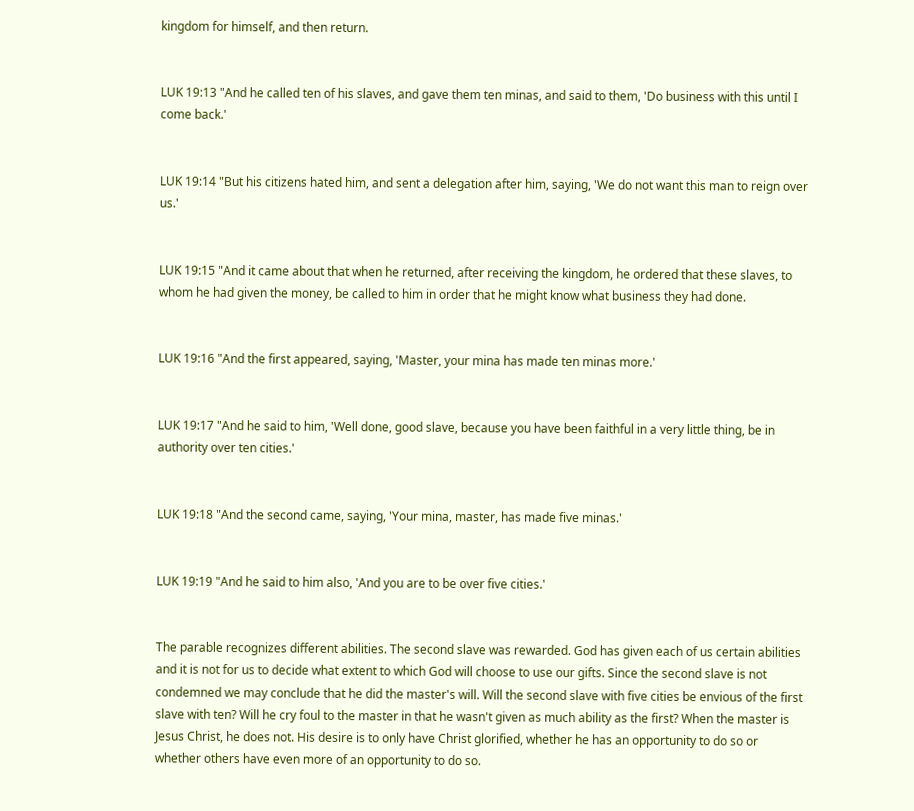kingdom for himself, and then return.


LUK 19:13 "And he called ten of his slaves, and gave them ten minas, and said to them, 'Do business with this until I come back.'


LUK 19:14 "But his citizens hated him, and sent a delegation after him, saying, 'We do not want this man to reign over us.'


LUK 19:15 "And it came about that when he returned, after receiving the kingdom, he ordered that these slaves, to whom he had given the money, be called to him in order that he might know what business they had done.


LUK 19:16 "And the first appeared, saying, 'Master, your mina has made ten minas more.'


LUK 19:17 "And he said to him, 'Well done, good slave, because you have been faithful in a very little thing, be in authority over ten cities.'


LUK 19:18 "And the second came, saying, 'Your mina, master, has made five minas.'


LUK 19:19 "And he said to him also, 'And you are to be over five cities.'


The parable recognizes different abilities. The second slave was rewarded. God has given each of us certain abilities and it is not for us to decide what extent to which God will choose to use our gifts. Since the second slave is not condemned we may conclude that he did the master's will. Will the second slave with five cities be envious of the first slave with ten? Will he cry foul to the master in that he wasn't given as much ability as the first? When the master is Jesus Christ, he does not. His desire is to only have Christ glorified, whether he has an opportunity to do so or whether others have even more of an opportunity to do so.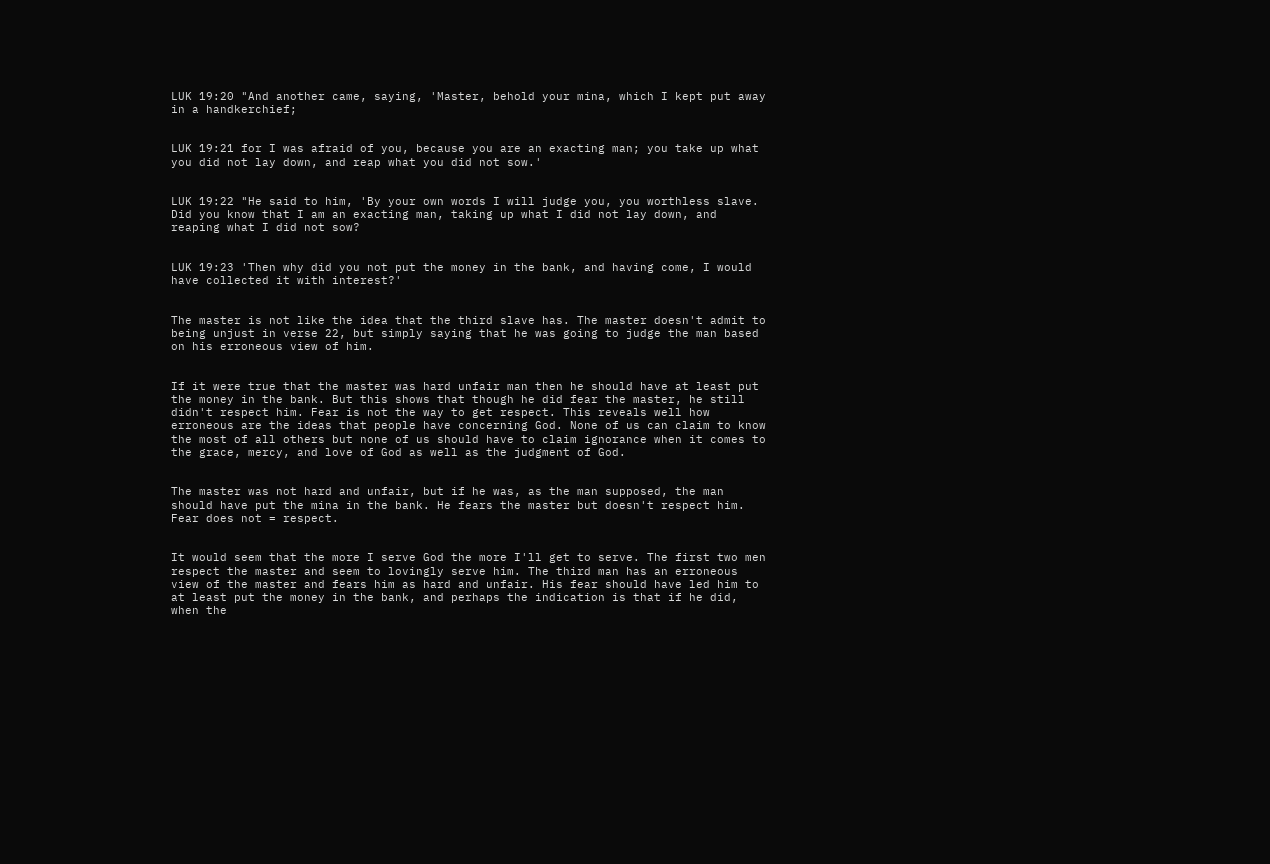LUK 19:20 "And another came, saying, 'Master, behold your mina, which I kept put away in a handkerchief;


LUK 19:21 for I was afraid of you, because you are an exacting man; you take up what you did not lay down, and reap what you did not sow.'


LUK 19:22 "He said to him, 'By your own words I will judge you, you worthless slave. Did you know that I am an exacting man, taking up what I did not lay down, and reaping what I did not sow?


LUK 19:23 'Then why did you not put the money in the bank, and having come, I would have collected it with interest?'


The master is not like the idea that the third slave has. The master doesn't admit to being unjust in verse 22, but simply saying that he was going to judge the man based on his erroneous view of him.


If it were true that the master was hard unfair man then he should have at least put the money in the bank. But this shows that though he did fear the master, he still didn't respect him. Fear is not the way to get respect. This reveals well how erroneous are the ideas that people have concerning God. None of us can claim to know the most of all others but none of us should have to claim ignorance when it comes to the grace, mercy, and love of God as well as the judgment of God.


The master was not hard and unfair, but if he was, as the man supposed, the man should have put the mina in the bank. He fears the master but doesn't respect him. Fear does not = respect.


It would seem that the more I serve God the more I'll get to serve. The first two men respect the master and seem to lovingly serve him. The third man has an erroneous view of the master and fears him as hard and unfair. His fear should have led him to at least put the money in the bank, and perhaps the indication is that if he did, when the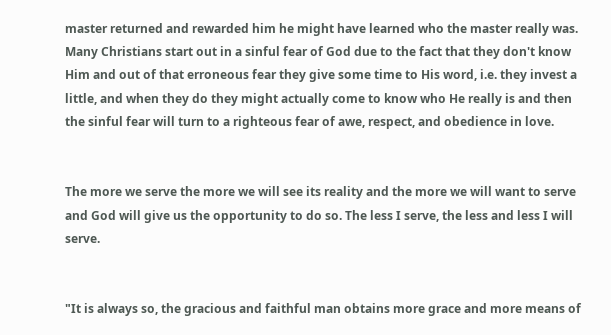master returned and rewarded him he might have learned who the master really was. Many Christians start out in a sinful fear of God due to the fact that they don't know Him and out of that erroneous fear they give some time to His word, i.e. they invest a little, and when they do they might actually come to know who He really is and then the sinful fear will turn to a righteous fear of awe, respect, and obedience in love.


The more we serve the more we will see its reality and the more we will want to serve and God will give us the opportunity to do so. The less I serve, the less and less I will serve.


"It is always so, the gracious and faithful man obtains more grace and more means of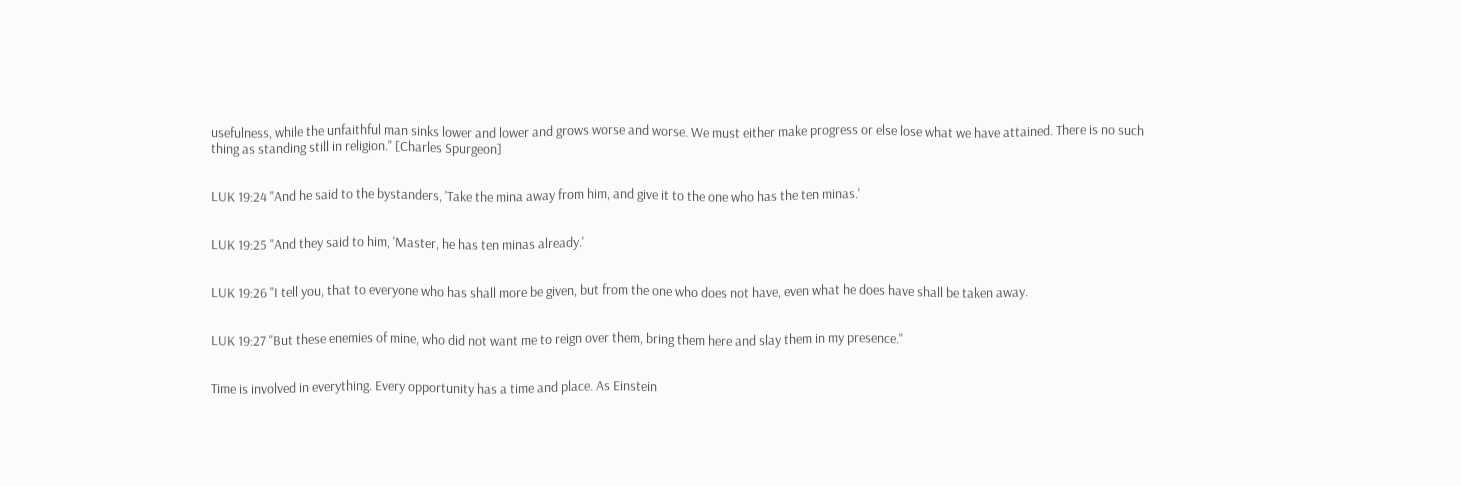usefulness, while the unfaithful man sinks lower and lower and grows worse and worse. We must either make progress or else lose what we have attained. There is no such thing as standing still in religion." [Charles Spurgeon]


LUK 19:24 "And he said to the bystanders, 'Take the mina away from him, and give it to the one who has the ten minas.'


LUK 19:25 "And they said to him, 'Master, he has ten minas already.'


LUK 19:26 "I tell you, that to everyone who has shall more be given, but from the one who does not have, even what he does have shall be taken away.


LUK 19:27 "But these enemies of mine, who did not want me to reign over them, bring them here and slay them in my presence."


Time is involved in everything. Every opportunity has a time and place. As Einstein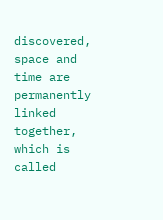discovered, space and time are permanently linked together, which is called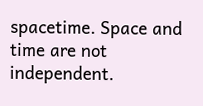spacetime. Space and time are not independent.